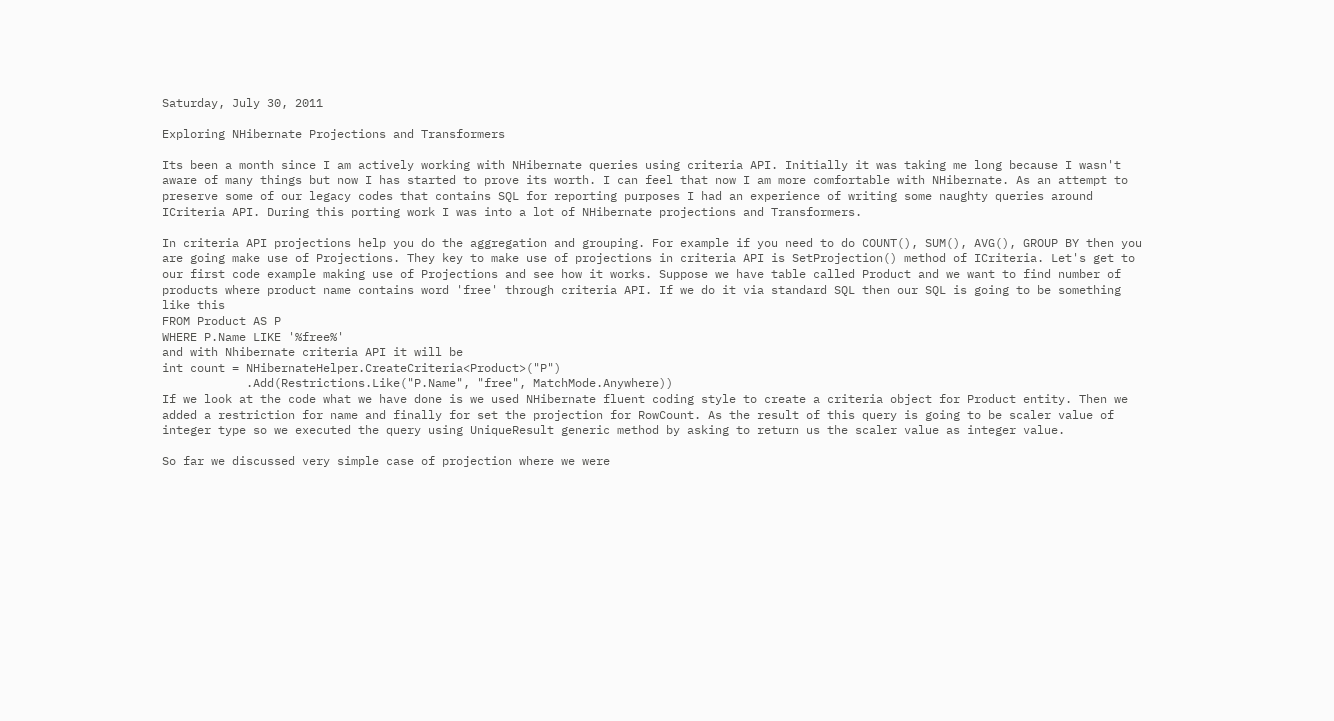Saturday, July 30, 2011

Exploring NHibernate Projections and Transformers

Its been a month since I am actively working with NHibernate queries using criteria API. Initially it was taking me long because I wasn't aware of many things but now I has started to prove its worth. I can feel that now I am more comfortable with NHibernate. As an attempt to preserve some of our legacy codes that contains SQL for reporting purposes I had an experience of writing some naughty queries around ICriteria API. During this porting work I was into a lot of NHibernate projections and Transformers.

In criteria API projections help you do the aggregation and grouping. For example if you need to do COUNT(), SUM(), AVG(), GROUP BY then you are going make use of Projections. They key to make use of projections in criteria API is SetProjection() method of ICriteria. Let's get to our first code example making use of Projections and see how it works. Suppose we have table called Product and we want to find number of products where product name contains word 'free' through criteria API. If we do it via standard SQL then our SQL is going to be something like this
FROM Product AS P
WHERE P.Name LIKE '%free%'
and with Nhibernate criteria API it will be
int count = NHibernateHelper.CreateCriteria<Product>("P")
            .Add(Restrictions.Like("P.Name", "free", MatchMode.Anywhere))
If we look at the code what we have done is we used NHibernate fluent coding style to create a criteria object for Product entity. Then we added a restriction for name and finally for set the projection for RowCount. As the result of this query is going to be scaler value of integer type so we executed the query using UniqueResult generic method by asking to return us the scaler value as integer value.

So far we discussed very simple case of projection where we were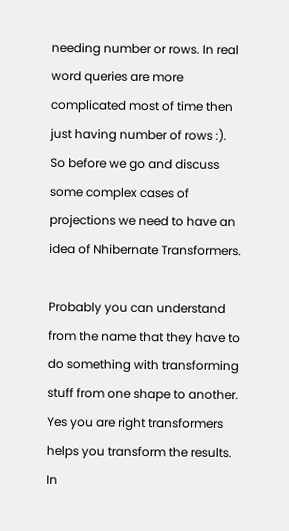needing number or rows. In real word queries are more complicated most of time then just having number of rows :). So before we go and discuss some complex cases of projections we need to have an idea of Nhibernate Transformers.

Probably you can understand from the name that they have to  do something with transforming stuff from one shape to another. Yes you are right transformers helps you transform the results. In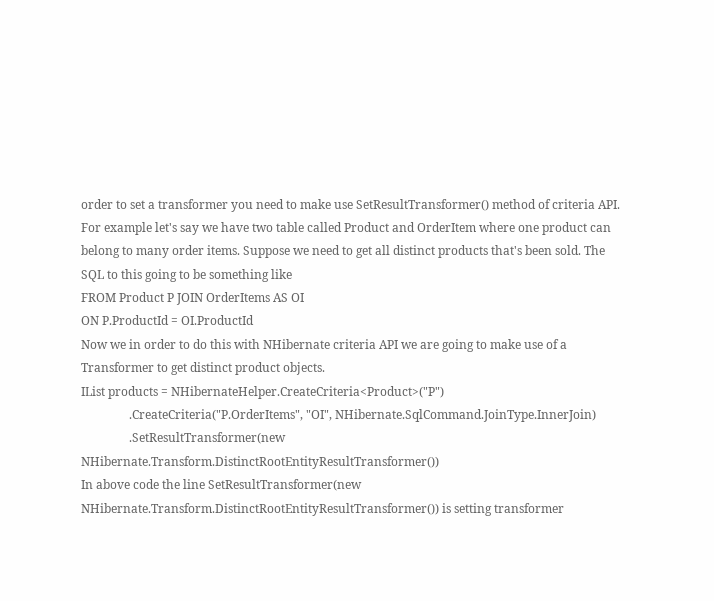order to set a transformer you need to make use SetResultTransformer() method of criteria API. For example let's say we have two table called Product and OrderItem where one product can belong to many order items. Suppose we need to get all distinct products that's been sold. The SQL to this going to be something like
FROM Product P JOIN OrderItems AS OI
ON P.ProductId = OI.ProductId
Now we in order to do this with NHibernate criteria API we are going to make use of a Transformer to get distinct product objects.
IList products = NHibernateHelper.CreateCriteria<Product>("P")
                .CreateCriteria("P.OrderItems", "OI", NHibernate.SqlCommand.JoinType.InnerJoin)
                .SetResultTransformer(new NHibernate.Transform.DistinctRootEntityResultTransformer())
In above code the line SetResultTransformer(new NHibernate.Transform.DistinctRootEntityResultTransformer()) is setting transformer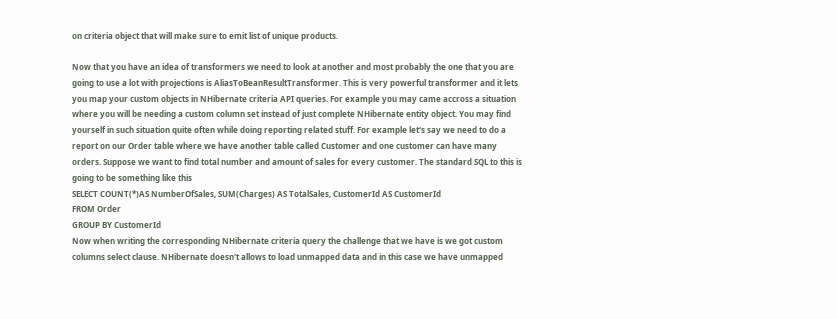on criteria object that will make sure to emit list of unique products.

Now that you have an idea of transformers we need to look at another and most probably the one that you are going to use a lot with projections is AliasToBeanResultTransformer. This is very powerful transformer and it lets you map your custom objects in NHibernate criteria API queries. For example you may came accross a situation where you will be needing a custom column set instead of just complete NHibernate entity object. You may find yourself in such situation quite often while doing reporting related stuff. For example let's say we need to do a report on our Order table where we have another table called Customer and one customer can have many orders. Suppose we want to find total number and amount of sales for every customer. The standard SQL to this is going to be something like this
SELECT COUNT(*)AS NumberOfSales, SUM(Charges) AS TotalSales, CustomerId AS CustomerId
FROM Order
GROUP BY CustomerId
Now when writing the corresponding NHibernate criteria query the challenge that we have is we got custom columns select clause. NHibernate doesn't allows to load unmapped data and in this case we have unmapped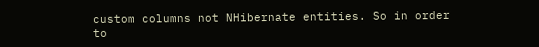custom columns not NHibernate entities. So in order to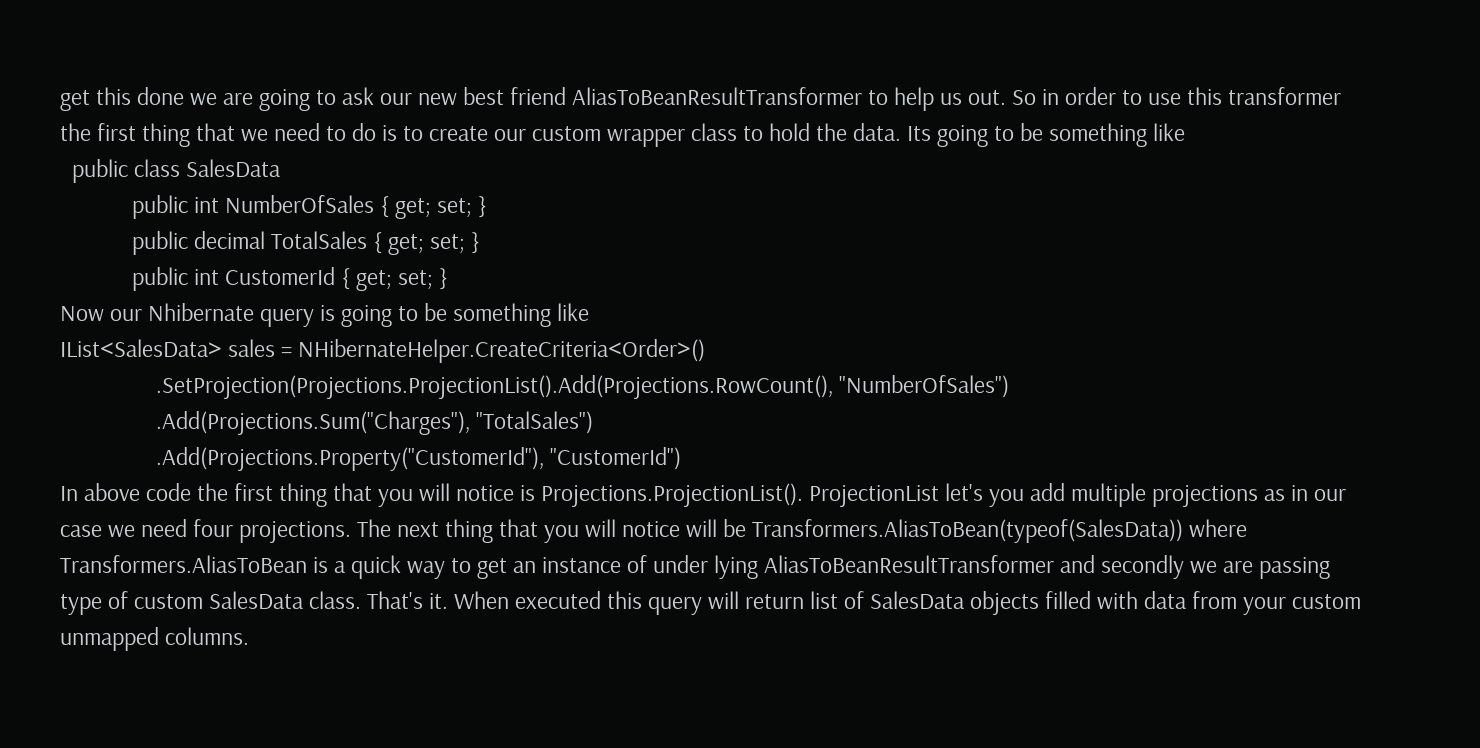get this done we are going to ask our new best friend AliasToBeanResultTransformer to help us out. So in order to use this transformer the first thing that we need to do is to create our custom wrapper class to hold the data. Its going to be something like
  public class SalesData
            public int NumberOfSales { get; set; }
            public decimal TotalSales { get; set; }
            public int CustomerId { get; set; }
Now our Nhibernate query is going to be something like
IList<SalesData> sales = NHibernateHelper.CreateCriteria<Order>()
                .SetProjection(Projections.ProjectionList().Add(Projections.RowCount(), "NumberOfSales")
                .Add(Projections.Sum("Charges"), "TotalSales")
                .Add(Projections.Property("CustomerId"), "CustomerId")
In above code the first thing that you will notice is Projections.ProjectionList(). ProjectionList let's you add multiple projections as in our case we need four projections. The next thing that you will notice will be Transformers.AliasToBean(typeof(SalesData)) where Transformers.AliasToBean is a quick way to get an instance of under lying AliasToBeanResultTransformer and secondly we are passing type of custom SalesData class. That's it. When executed this query will return list of SalesData objects filled with data from your custom unmapped columns.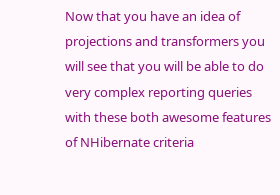Now that you have an idea of projections and transformers you will see that you will be able to do very complex reporting queries with these both awesome features of NHibernate criteria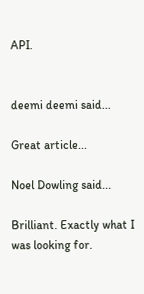API.


deemi deemi said...

Great article...

Noel Dowling said...

Brilliant. Exactly what I was looking for.